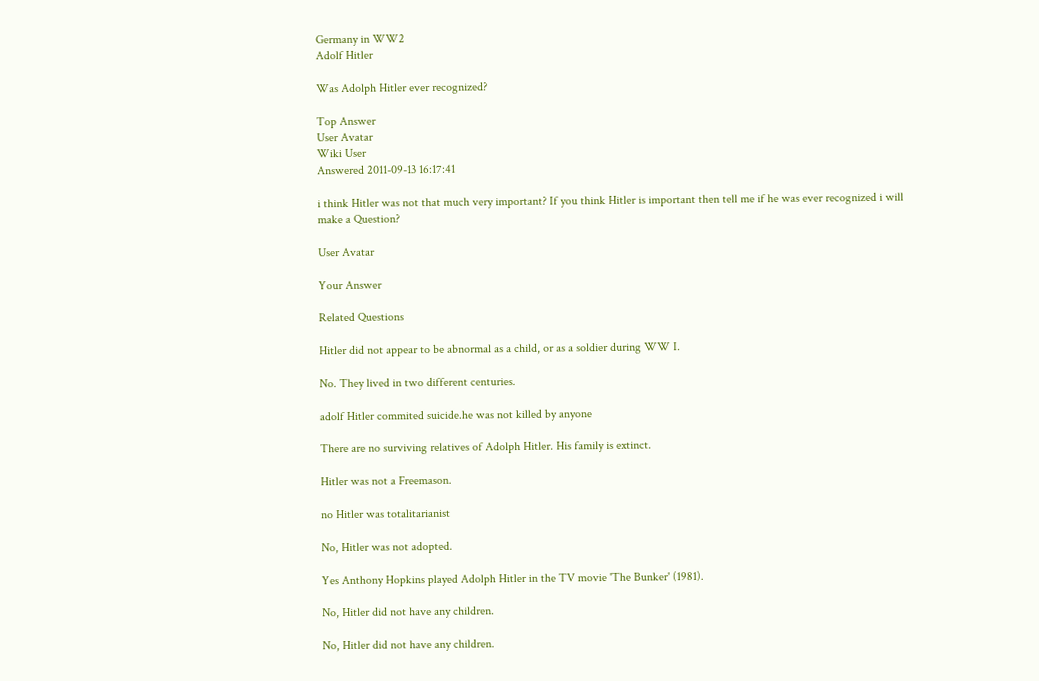Germany in WW2
Adolf Hitler

Was Adolph Hitler ever recognized?

Top Answer
User Avatar
Wiki User
Answered 2011-09-13 16:17:41

i think Hitler was not that much very important? If you think Hitler is important then tell me if he was ever recognized i will make a Question?

User Avatar

Your Answer

Related Questions

Hitler did not appear to be abnormal as a child, or as a soldier during WW I.

No. They lived in two different centuries.

adolf Hitler commited suicide.he was not killed by anyone

There are no surviving relatives of Adolph Hitler. His family is extinct.

Hitler was not a Freemason.

no Hitler was totalitarianist

No, Hitler was not adopted.

Yes Anthony Hopkins played Adolph Hitler in the TV movie 'The Bunker' (1981).

No, Hitler did not have any children.

No, Hitler did not have any children.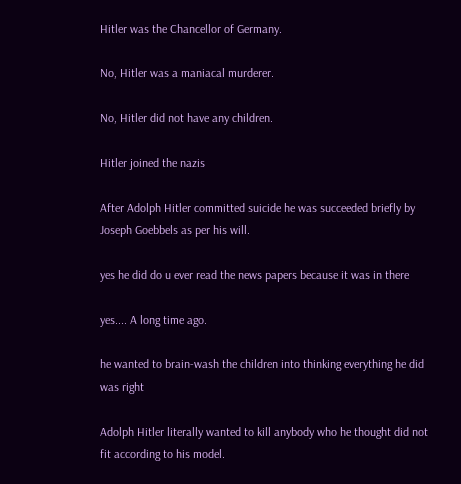Hitler was the Chancellor of Germany.

No, Hitler was a maniacal murderer.

No, Hitler did not have any children.

Hitler joined the nazis

After Adolph Hitler committed suicide he was succeeded briefly by Joseph Goebbels as per his will.

yes he did do u ever read the news papers because it was in there

yes.... A long time ago.

he wanted to brain-wash the children into thinking everything he did was right

Adolph Hitler literally wanted to kill anybody who he thought did not fit according to his model.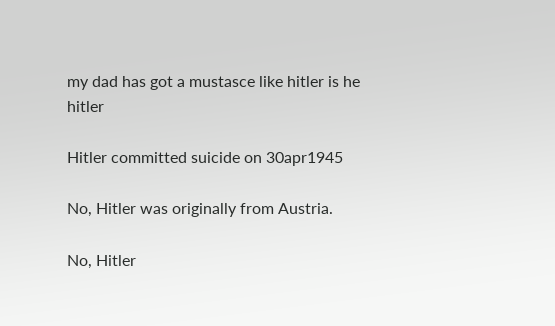my dad has got a mustasce like hitler is he hitler

Hitler committed suicide on 30apr1945

No, Hitler was originally from Austria.

No, Hitler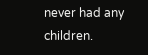never had any children.